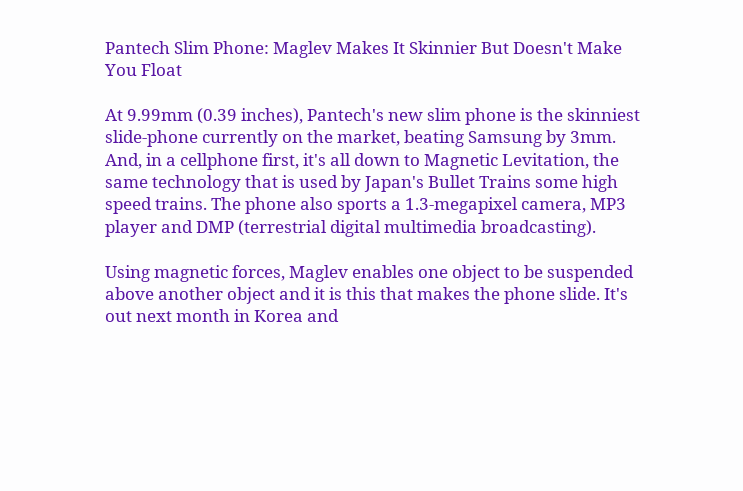Pantech Slim Phone: Maglev Makes It Skinnier But Doesn't Make You Float

At 9.99mm (0.39 inches), Pantech's new slim phone is the skinniest slide-phone currently on the market, beating Samsung by 3mm. And, in a cellphone first, it's all down to Magnetic Levitation, the same technology that is used by Japan's Bullet Trains some high speed trains. The phone also sports a 1.3-megapixel camera, MP3 player and DMP (terrestrial digital multimedia broadcasting).

Using magnetic forces, Maglev enables one object to be suspended above another object and it is this that makes the phone slide. It's out next month in Korea and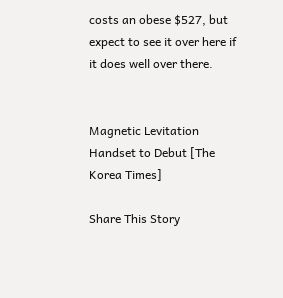costs an obese $527, but expect to see it over here if it does well over there.


Magnetic Levitation Handset to Debut [The Korea Times]

Share This Story